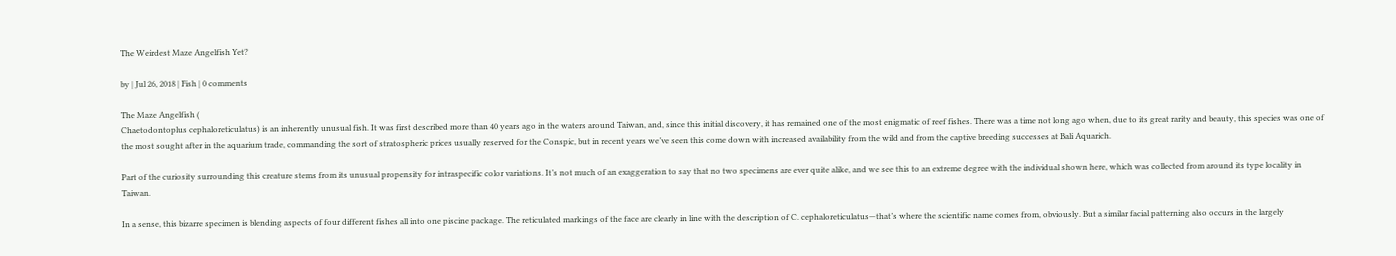The Weirdest Maze Angelfish Yet?

by | Jul 26, 2018 | Fish | 0 comments

The Maze Angelfish (
Chaetodontoplus cephaloreticulatus) is an inherently unusual fish. It was first described more than 40 years ago in the waters around Taiwan, and, since this initial discovery, it has remained one of the most enigmatic of reef fishes. There was a time not long ago when, due to its great rarity and beauty, this species was one of the most sought after in the aquarium trade, commanding the sort of stratospheric prices usually reserved for the Conspic, but in recent years we’ve seen this come down with increased availability from the wild and from the captive breeding successes at Bali Aquarich.

Part of the curiosity surrounding this creature stems from its unusual propensity for intraspecific color variations. It’s not much of an exaggeration to say that no two specimens are ever quite alike, and we see this to an extreme degree with the individual shown here, which was collected from around its type locality in Taiwan.

In a sense, this bizarre specimen is blending aspects of four different fishes all into one piscine package. The reticulated markings of the face are clearly in line with the description of C. cephaloreticulatus—that’s where the scientific name comes from, obviously. But a similar facial patterning also occurs in the largely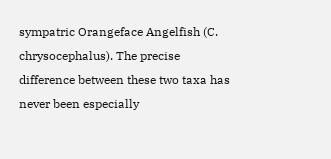sympatric Orangeface Angelfish (C. chrysocephalus). The precise difference between these two taxa has never been especially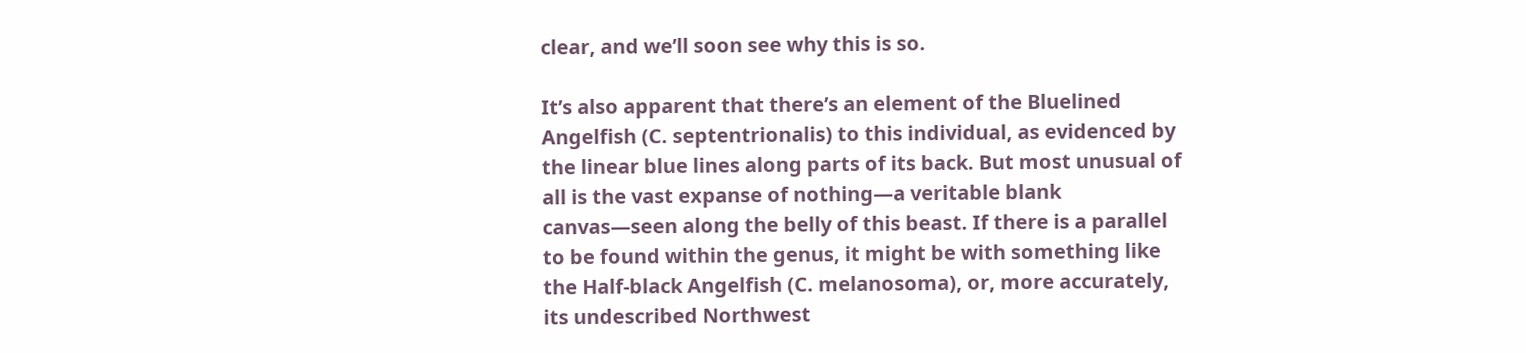clear, and we’ll soon see why this is so.

It’s also apparent that there’s an element of the Bluelined Angelfish (C. septentrionalis) to this individual, as evidenced by the linear blue lines along parts of its back. But most unusual of all is the vast expanse of nothing—a veritable blank canvas—seen along the belly of this beast. If there is a parallel to be found within the genus, it might be with something like the Half-black Angelfish (C. melanosoma), or, more accurately, its undescribed Northwest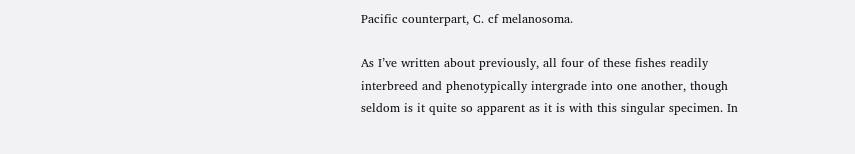Pacific counterpart, C. cf melanosoma.

As I’ve written about previously, all four of these fishes readily interbreed and phenotypically intergrade into one another, though seldom is it quite so apparent as it is with this singular specimen. In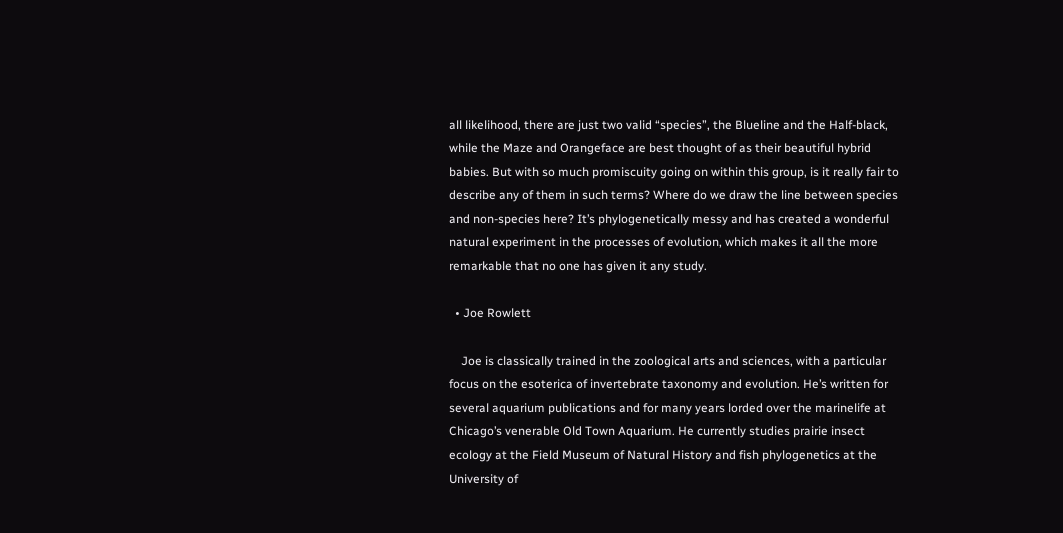all likelihood, there are just two valid “species”, the Blueline and the Half-black, while the Maze and Orangeface are best thought of as their beautiful hybrid babies. But with so much promiscuity going on within this group, is it really fair to describe any of them in such terms? Where do we draw the line between species and non-species here? It’s phylogenetically messy and has created a wonderful natural experiment in the processes of evolution, which makes it all the more remarkable that no one has given it any study.

  • Joe Rowlett

    Joe is classically trained in the zoological arts and sciences, with a particular focus on the esoterica of invertebrate taxonomy and evolution. He’s written for several aquarium publications and for many years lorded over the marinelife at Chicago’s venerable Old Town Aquarium. He currently studies prairie insect ecology at the Field Museum of Natural History and fish phylogenetics at the University of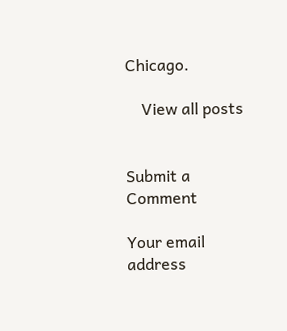Chicago.

    View all posts


Submit a Comment

Your email address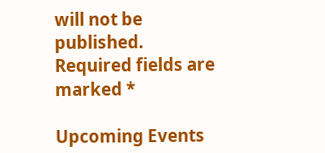will not be published. Required fields are marked *

Upcoming Events